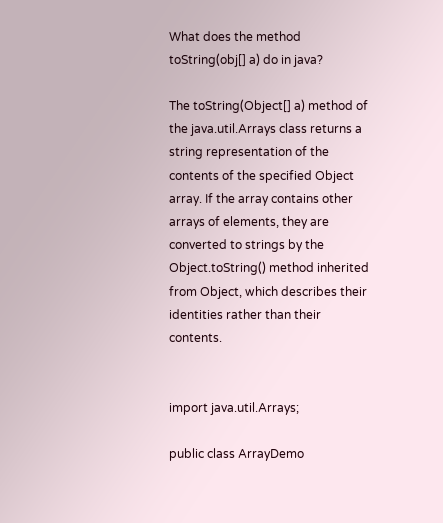What does the method toString(obj[] a) do in java?

The toString(Object[] a) method of the java.util.Arrays class returns a string representation of the contents of the specified Object array. If the array contains other arrays of elements, they are converted to strings by the Object.toString() method inherited from Object, which describes their identities rather than their contents.


import java.util.Arrays;

public class ArrayDemo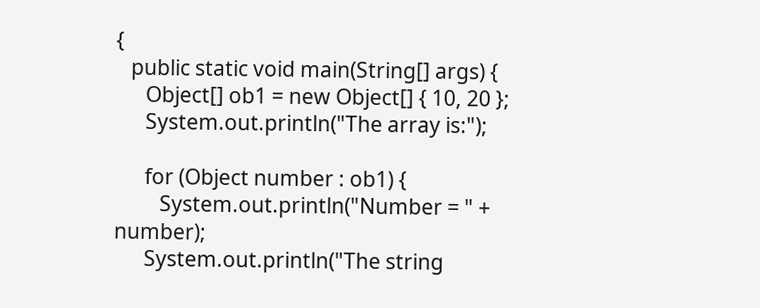{
   public static void main(String[] args) {
      Object[] ob1 = new Object[] { 10, 20 };
      System.out.println("The array is:");

      for (Object number : ob1) {
         System.out.println("Number = " + number);
      System.out.println("The string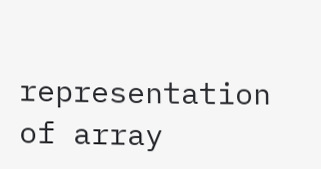representation of array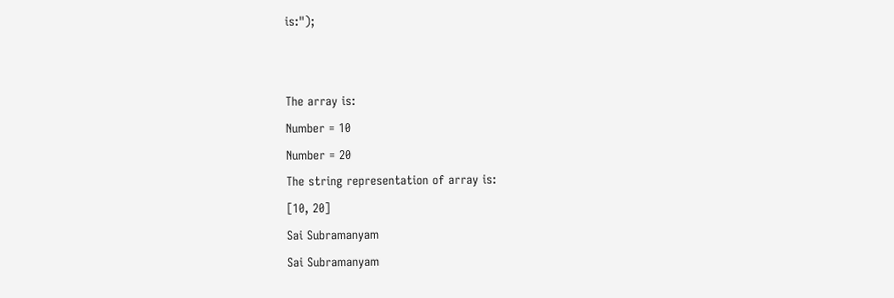is:");


The array is:
Number = 10
Number = 20
The string representation of array is:
[10, 20]
Sai Subramanyam
Sai Subramanyam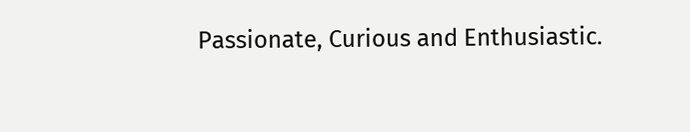Passionate, Curious and Enthusiastic.